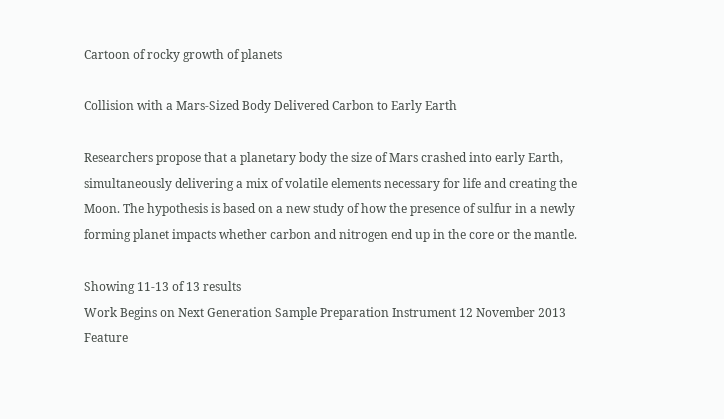Cartoon of rocky growth of planets

Collision with a Mars-Sized Body Delivered Carbon to Early Earth

Researchers propose that a planetary body the size of Mars crashed into early Earth, simultaneously delivering a mix of volatile elements necessary for life and creating the Moon. The hypothesis is based on a new study of how the presence of sulfur in a newly forming planet impacts whether carbon and nitrogen end up in the core or the mantle.

Showing 11-13 of 13 results
Work Begins on Next Generation Sample Preparation Instrument 12 November 2013 Feature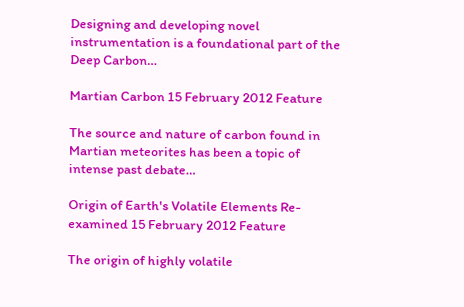Designing and developing novel instrumentation is a foundational part of the Deep Carbon…

Martian Carbon 15 February 2012 Feature

The source and nature of carbon found in Martian meteorites has been a topic of intense past debate…

Origin of Earth's Volatile Elements Re-examined 15 February 2012 Feature

The origin of highly volatile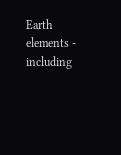Earth elements - including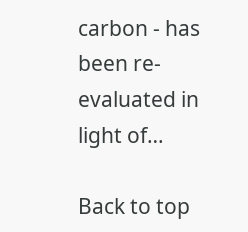carbon - has been re-evaluated in light of…

Back to top